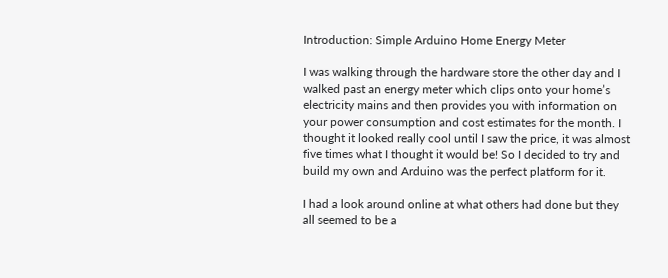Introduction: Simple Arduino Home Energy Meter

I was walking through the hardware store the other day and I walked past an energy meter which clips onto your home’s electricity mains and then provides you with information on your power consumption and cost estimates for the month. I thought it looked really cool until I saw the price, it was almost five times what I thought it would be! So I decided to try and build my own and Arduino was the perfect platform for it.

I had a look around online at what others had done but they all seemed to be a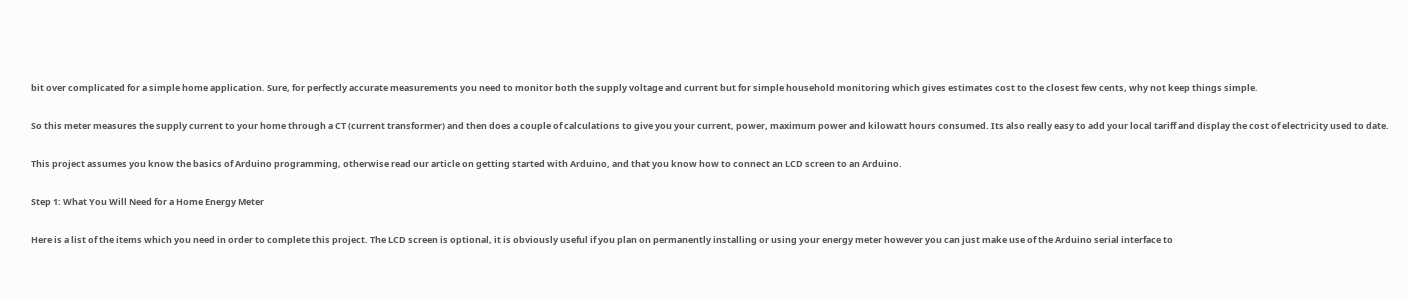bit over complicated for a simple home application. Sure, for perfectly accurate measurements you need to monitor both the supply voltage and current but for simple household monitoring which gives estimates cost to the closest few cents, why not keep things simple.

So this meter measures the supply current to your home through a CT (current transformer) and then does a couple of calculations to give you your current, power, maximum power and kilowatt hours consumed. Its also really easy to add your local tariff and display the cost of electricity used to date.

This project assumes you know the basics of Arduino programming, otherwise read our article on getting started with Arduino, and that you know how to connect an LCD screen to an Arduino.

Step 1: What You Will Need for a Home Energy Meter

Here is a list of the items which you need in order to complete this project. The LCD screen is optional, it is obviously useful if you plan on permanently installing or using your energy meter however you can just make use of the Arduino serial interface to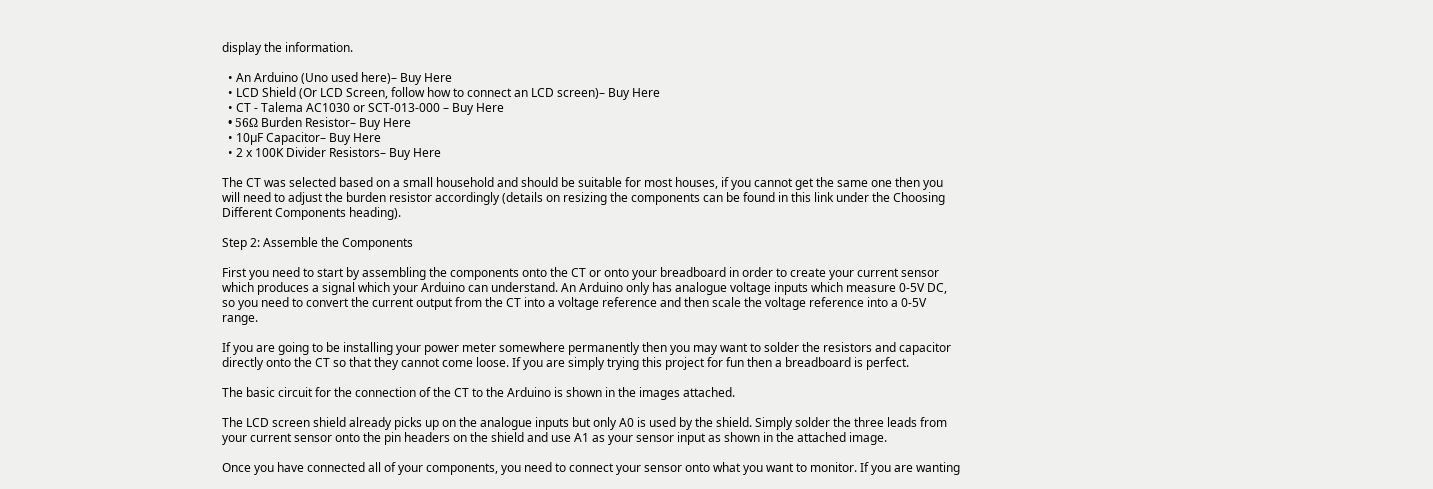display the information.

  • An Arduino (Uno used here)– Buy Here
  • LCD Shield (Or LCD Screen, follow how to connect an LCD screen)– Buy Here
  • CT - Talema AC1030 or SCT-013-000 – Buy Here
  • 56Ω Burden Resistor– Buy Here
  • 10µF Capacitor– Buy Here
  • 2 x 100K Divider Resistors– Buy Here

The CT was selected based on a small household and should be suitable for most houses, if you cannot get the same one then you will need to adjust the burden resistor accordingly (details on resizing the components can be found in this link under the Choosing Different Components heading).

Step 2: Assemble the Components

First you need to start by assembling the components onto the CT or onto your breadboard in order to create your current sensor which produces a signal which your Arduino can understand. An Arduino only has analogue voltage inputs which measure 0-5V DC, so you need to convert the current output from the CT into a voltage reference and then scale the voltage reference into a 0-5V range.

If you are going to be installing your power meter somewhere permanently then you may want to solder the resistors and capacitor directly onto the CT so that they cannot come loose. If you are simply trying this project for fun then a breadboard is perfect.

The basic circuit for the connection of the CT to the Arduino is shown in the images attached.

The LCD screen shield already picks up on the analogue inputs but only A0 is used by the shield. Simply solder the three leads from your current sensor onto the pin headers on the shield and use A1 as your sensor input as shown in the attached image.

Once you have connected all of your components, you need to connect your sensor onto what you want to monitor. If you are wanting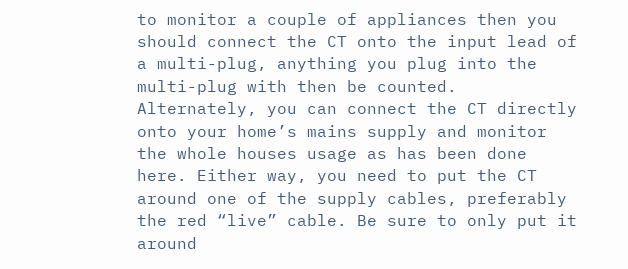to monitor a couple of appliances then you should connect the CT onto the input lead of a multi-plug, anything you plug into the multi-plug with then be counted. Alternately, you can connect the CT directly onto your home’s mains supply and monitor the whole houses usage as has been done here. Either way, you need to put the CT around one of the supply cables, preferably the red “live” cable. Be sure to only put it around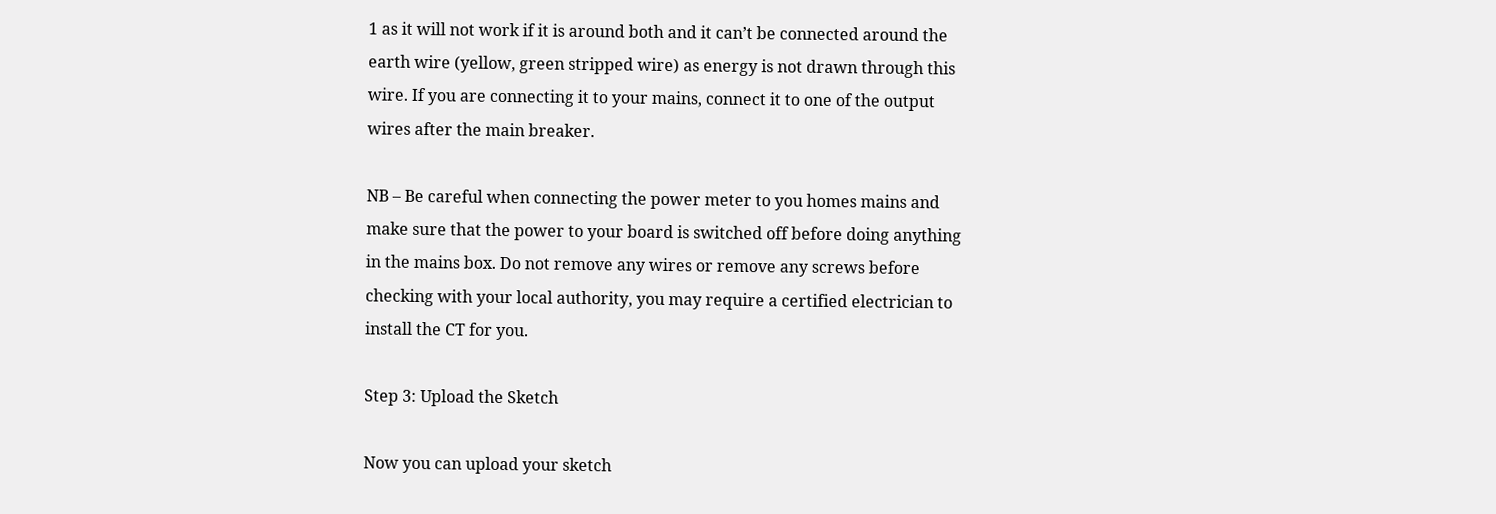1 as it will not work if it is around both and it can’t be connected around the earth wire (yellow, green stripped wire) as energy is not drawn through this wire. If you are connecting it to your mains, connect it to one of the output wires after the main breaker.

NB – Be careful when connecting the power meter to you homes mains and make sure that the power to your board is switched off before doing anything in the mains box. Do not remove any wires or remove any screws before checking with your local authority, you may require a certified electrician to install the CT for you.

Step 3: Upload the Sketch

Now you can upload your sketch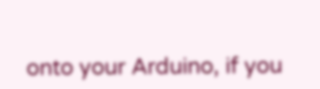onto your Arduino, if you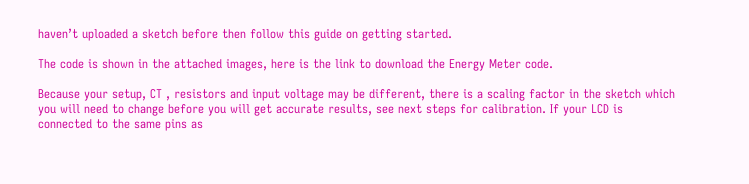haven’t uploaded a sketch before then follow this guide on getting started.

The code is shown in the attached images, here is the link to download the Energy Meter code.

Because your setup, CT , resistors and input voltage may be different, there is a scaling factor in the sketch which you will need to change before you will get accurate results, see next steps for calibration. If your LCD is connected to the same pins as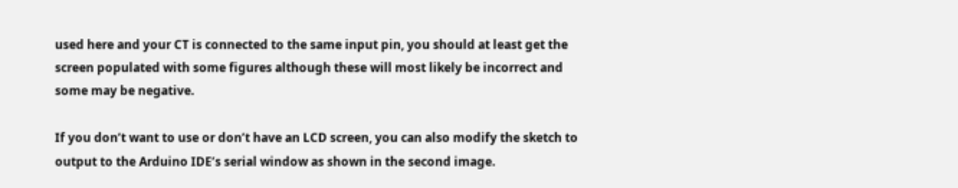used here and your CT is connected to the same input pin, you should at least get the screen populated with some figures although these will most likely be incorrect and some may be negative.

If you don’t want to use or don’t have an LCD screen, you can also modify the sketch to output to the Arduino IDE’s serial window as shown in the second image.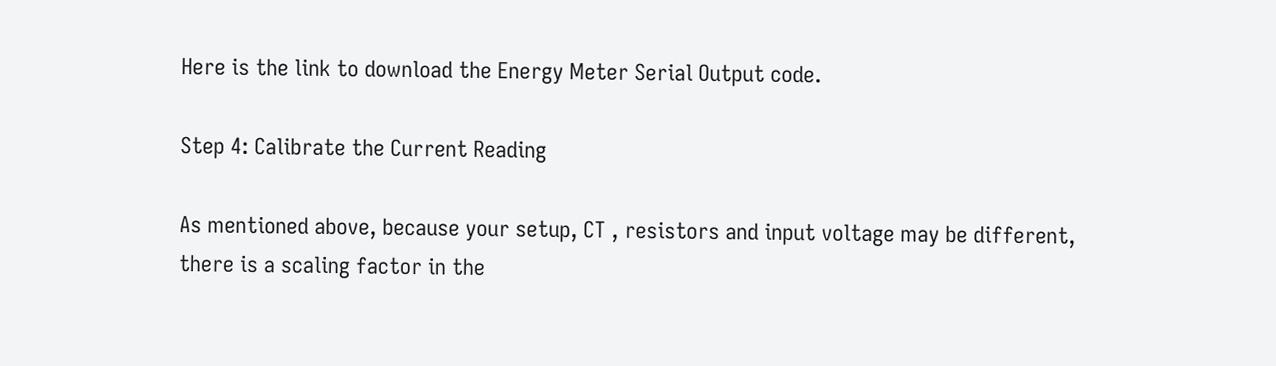Here is the link to download the Energy Meter Serial Output code.

Step 4: Calibrate the Current Reading

As mentioned above, because your setup, CT , resistors and input voltage may be different, there is a scaling factor in the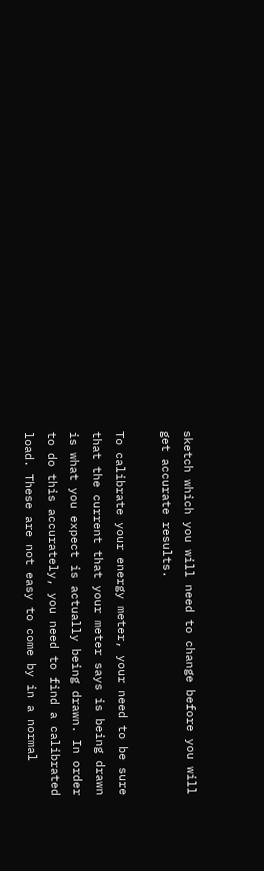sketch which you will need to change before you will get accurate results.

To calibrate your energy meter, your need to be sure that the current that your meter says is being drawn is what you expect is actually being drawn. In order to do this accurately, you need to find a calibrated load. These are not easy to come by in a normal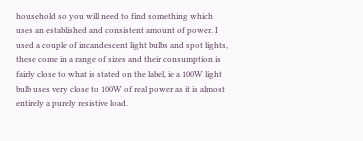household so you will need to find something which uses an established and consistent amount of power. I used a couple of incandescent light bulbs and spot lights, these come in a range of sizes and their consumption is fairly close to what is stated on the label, ie a 100W light bulb uses very close to 100W of real power as it is almost entirely a purely resistive load.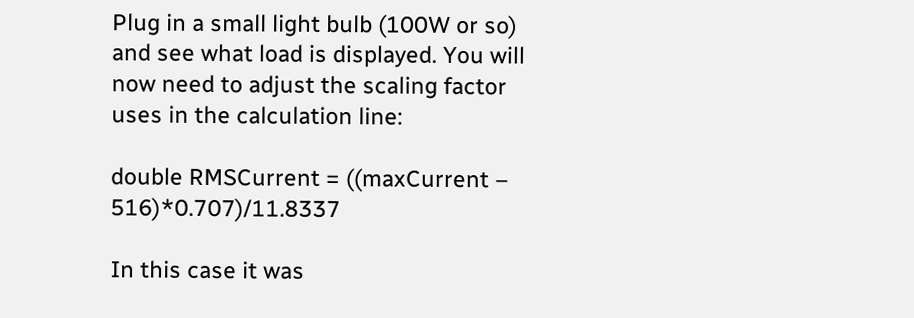Plug in a small light bulb (100W or so) and see what load is displayed. You will now need to adjust the scaling factor uses in the calculation line:

double RMSCurrent = ((maxCurrent – 516)*0.707)/11.8337

In this case it was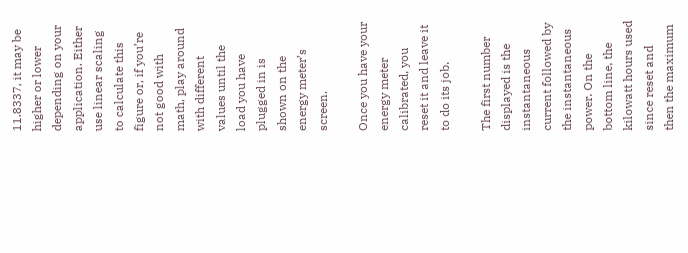11.8337, it may be higher or lower depending on your application. Either use linear scaling to calculate this figure or, if you’re not good with math, play around with different values until the load you have plugged in is shown on the energy meter’s screen.

Once you have your energy meter calibrated, you reset it and leave it to do its job.

The first number displayed is the instantaneous current followed by the instantaneous power. On the bottom line, the kilowatt hours used since reset and then the maximum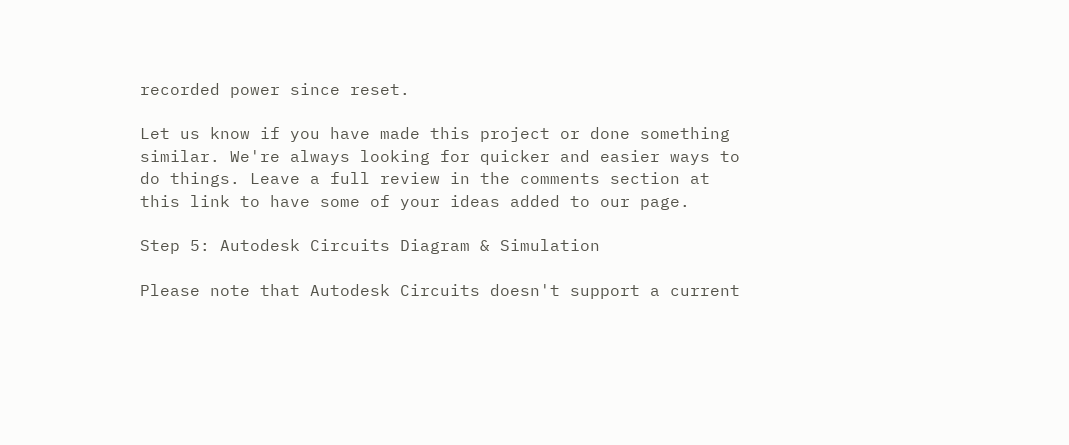recorded power since reset.

Let us know if you have made this project or done something similar. We're always looking for quicker and easier ways to do things. Leave a full review in the comments section at this link to have some of your ideas added to our page.

Step 5: Autodesk Circuits Diagram & Simulation

Please note that Autodesk Circuits doesn't support a current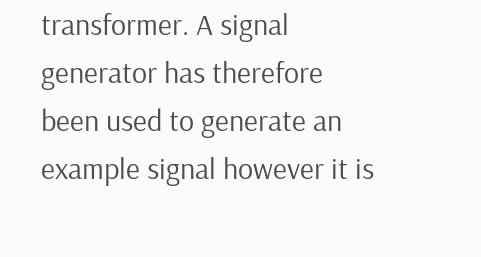transformer. A signal generator has therefore been used to generate an example signal however it is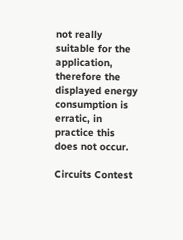not really suitable for the application, therefore the displayed energy consumption is erratic, in practice this does not occur.

Circuits Contest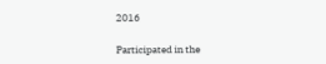2016

Participated in the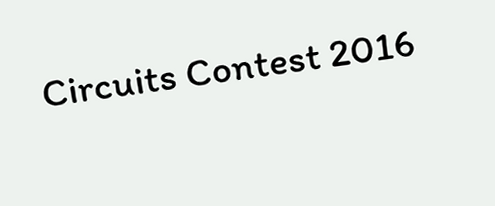Circuits Contest 2016